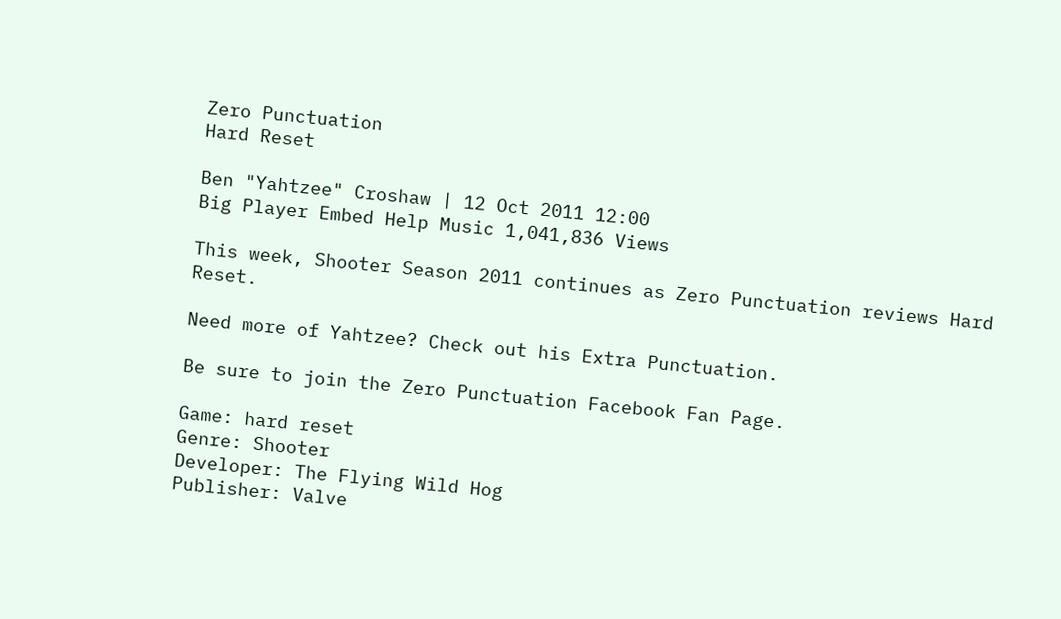Zero Punctuation
Hard Reset

Ben "Yahtzee" Croshaw | 12 Oct 2011 12:00
Big Player Embed Help Music 1,041,836 Views

This week, Shooter Season 2011 continues as Zero Punctuation reviews Hard Reset.

Need more of Yahtzee? Check out his Extra Punctuation.

Be sure to join the Zero Punctuation Facebook Fan Page.

Game: hard reset
Genre: Shooter
Developer: The Flying Wild Hog
Publisher: Valve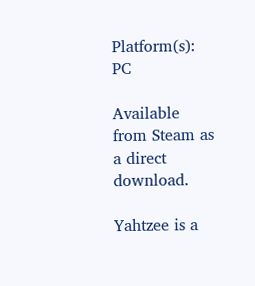Platform(s): PC

Available from Steam as a direct download.

Yahtzee is a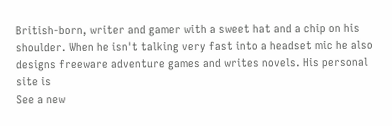British-born, writer and gamer with a sweet hat and a chip on his shoulder. When he isn't talking very fast into a headset mic he also designs freeware adventure games and writes novels. His personal site is
See a new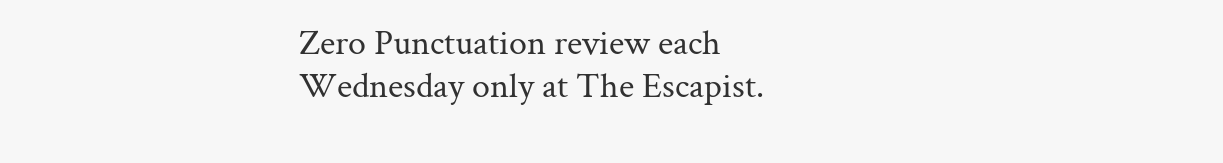Zero Punctuation review each Wednesday only at The Escapist.